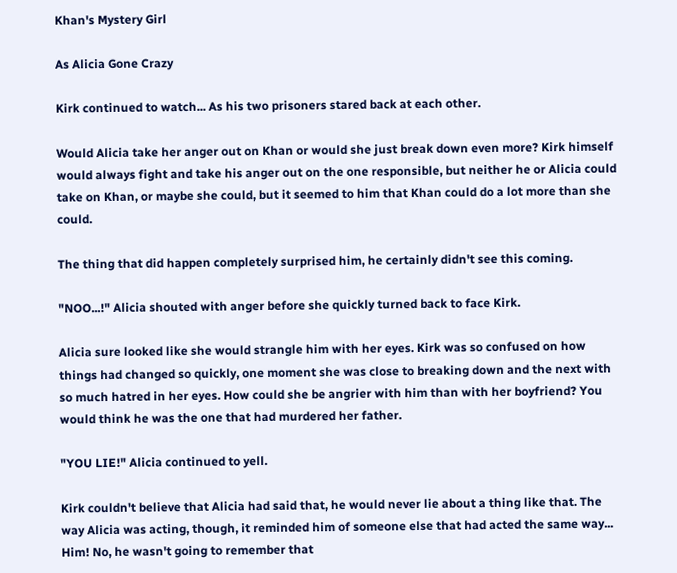Khan's Mystery Girl

As Alicia Gone Crazy

Kirk continued to watch... As his two prisoners stared back at each other.

Would Alicia take her anger out on Khan or would she just break down even more? Kirk himself would always fight and take his anger out on the one responsible, but neither he or Alicia could take on Khan, or maybe she could, but it seemed to him that Khan could do a lot more than she could.

The thing that did happen completely surprised him, he certainly didn't see this coming.

"NOO...!" Alicia shouted with anger before she quickly turned back to face Kirk.

Alicia sure looked like she would strangle him with her eyes. Kirk was so confused on how things had changed so quickly, one moment she was close to breaking down and the next with so much hatred in her eyes. How could she be angrier with him than with her boyfriend? You would think he was the one that had murdered her father.

"YOU LIE!" Alicia continued to yell.

Kirk couldn't believe that Alicia had said that, he would never lie about a thing like that. The way Alicia was acting, though, it reminded him of someone else that had acted the same way... Him! No, he wasn't going to remember that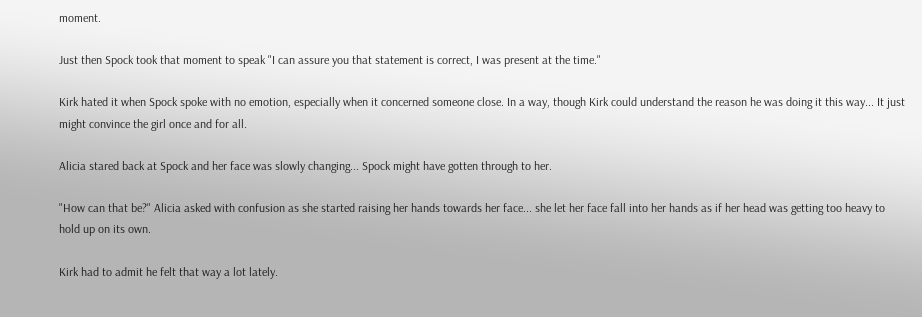moment.

Just then Spock took that moment to speak "I can assure you that statement is correct, I was present at the time."

Kirk hated it when Spock spoke with no emotion, especially when it concerned someone close. In a way, though Kirk could understand the reason he was doing it this way... It just might convince the girl once and for all.

Alicia stared back at Spock and her face was slowly changing... Spock might have gotten through to her.

"How can that be?" Alicia asked with confusion as she started raising her hands towards her face... she let her face fall into her hands as if her head was getting too heavy to hold up on its own.

Kirk had to admit he felt that way a lot lately.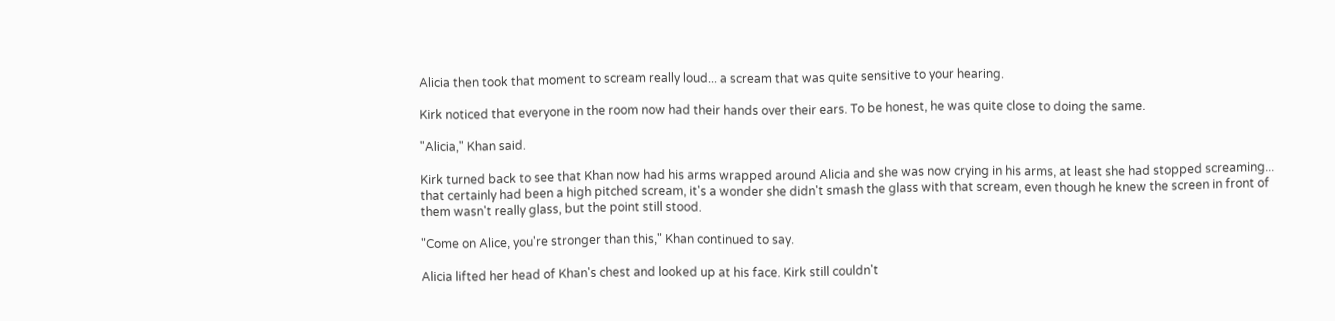Alicia then took that moment to scream really loud... a scream that was quite sensitive to your hearing.

Kirk noticed that everyone in the room now had their hands over their ears. To be honest, he was quite close to doing the same.

"Alicia," Khan said.

Kirk turned back to see that Khan now had his arms wrapped around Alicia and she was now crying in his arms, at least she had stopped screaming... that certainly had been a high pitched scream, it's a wonder she didn't smash the glass with that scream, even though he knew the screen in front of them wasn't really glass, but the point still stood.

"Come on Alice, you're stronger than this," Khan continued to say.

Alicia lifted her head of Khan's chest and looked up at his face. Kirk still couldn't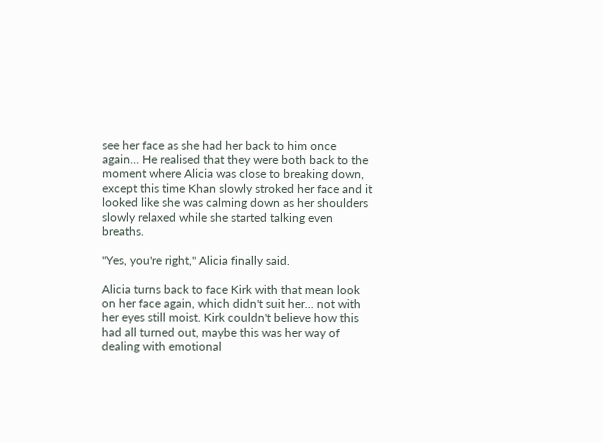see her face as she had her back to him once again... He realised that they were both back to the moment where Alicia was close to breaking down, except this time Khan slowly stroked her face and it looked like she was calming down as her shoulders slowly relaxed while she started talking even breaths.

"Yes, you're right," Alicia finally said.

Alicia turns back to face Kirk with that mean look on her face again, which didn't suit her... not with her eyes still moist. Kirk couldn't believe how this had all turned out, maybe this was her way of dealing with emotional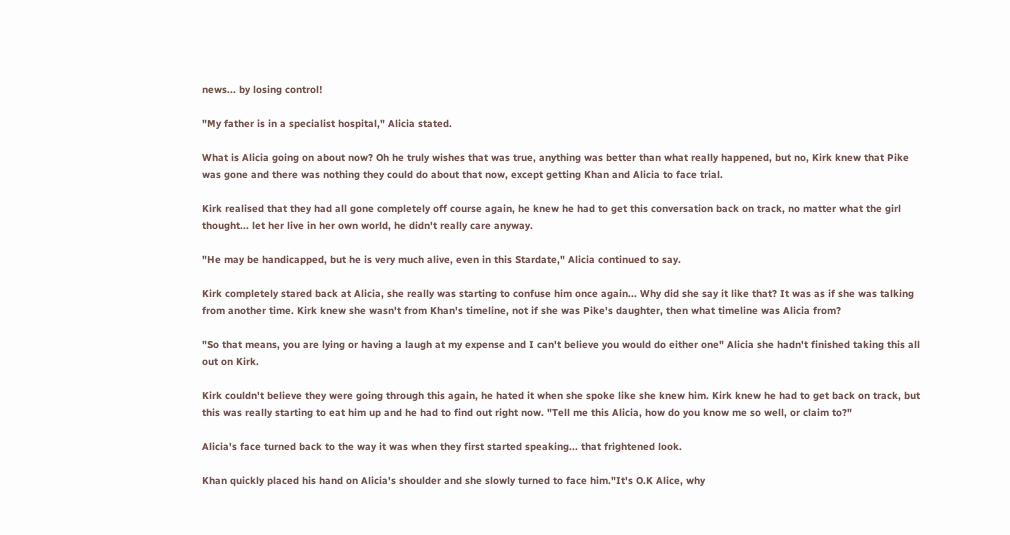news... by losing control!

"My father is in a specialist hospital," Alicia stated.

What is Alicia going on about now? Oh he truly wishes that was true, anything was better than what really happened, but no, Kirk knew that Pike was gone and there was nothing they could do about that now, except getting Khan and Alicia to face trial.

Kirk realised that they had all gone completely off course again, he knew he had to get this conversation back on track, no matter what the girl thought... let her live in her own world, he didn't really care anyway.

"He may be handicapped, but he is very much alive, even in this Stardate," Alicia continued to say.

Kirk completely stared back at Alicia, she really was starting to confuse him once again... Why did she say it like that? It was as if she was talking from another time. Kirk knew she wasn't from Khan's timeline, not if she was Pike's daughter, then what timeline was Alicia from?

"So that means, you are lying or having a laugh at my expense and I can't believe you would do either one" Alicia she hadn't finished taking this all out on Kirk.

Kirk couldn't believe they were going through this again, he hated it when she spoke like she knew him. Kirk knew he had to get back on track, but this was really starting to eat him up and he had to find out right now. "Tell me this Alicia, how do you know me so well, or claim to?"

Alicia's face turned back to the way it was when they first started speaking... that frightened look.

Khan quickly placed his hand on Alicia's shoulder and she slowly turned to face him."It's O.K Alice, why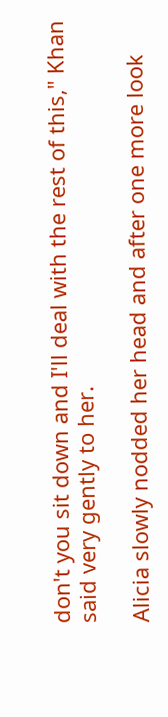don't you sit down and I'll deal with the rest of this," Khan said very gently to her.

Alicia slowly nodded her head and after one more look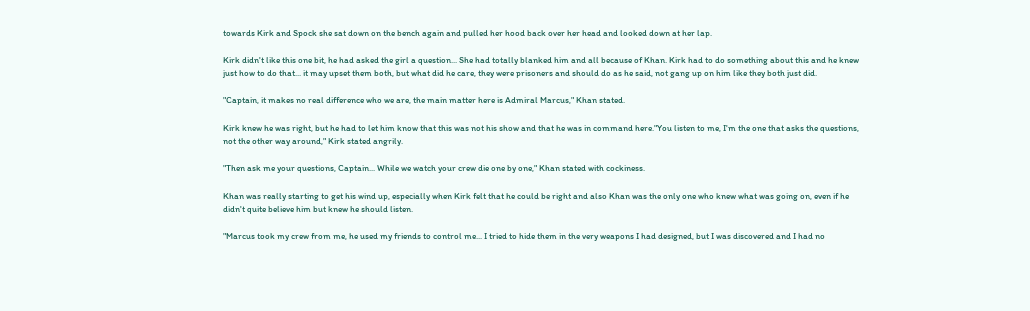towards Kirk and Spock she sat down on the bench again and pulled her hood back over her head and looked down at her lap.

Kirk didn't like this one bit, he had asked the girl a question... She had totally blanked him and all because of Khan. Kirk had to do something about this and he knew just how to do that... it may upset them both, but what did he care, they were prisoners and should do as he said, not gang up on him like they both just did.

"Captain, it makes no real difference who we are, the main matter here is Admiral Marcus," Khan stated.

Kirk knew he was right, but he had to let him know that this was not his show and that he was in command here."You listen to me, I'm the one that asks the questions, not the other way around," Kirk stated angrily.

"Then ask me your questions, Captain... While we watch your crew die one by one," Khan stated with cockiness.

Khan was really starting to get his wind up, especially when Kirk felt that he could be right and also Khan was the only one who knew what was going on, even if he didn't quite believe him but knew he should listen.

"Marcus took my crew from me, he used my friends to control me... I tried to hide them in the very weapons I had designed, but I was discovered and I had no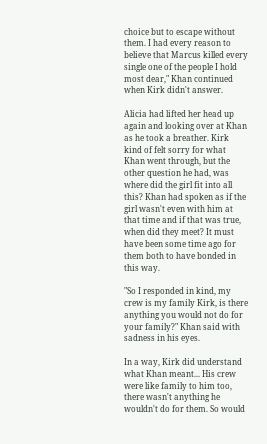choice but to escape without them. I had every reason to believe that Marcus killed every single one of the people I hold most dear," Khan continued when Kirk didn't answer.

Alicia had lifted her head up again and looking over at Khan as he took a breather. Kirk kind of felt sorry for what Khan went through, but the other question he had, was where did the girl fit into all this? Khan had spoken as if the girl wasn't even with him at that time and if that was true, when did they meet? It must have been some time ago for them both to have bonded in this way.

"So I responded in kind, my crew is my family Kirk, is there anything you would not do for your family?" Khan said with sadness in his eyes.

In a way, Kirk did understand what Khan meant... His crew were like family to him too, there wasn't anything he wouldn't do for them. So would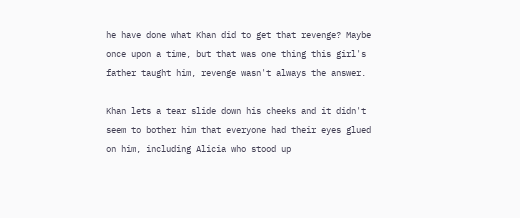he have done what Khan did to get that revenge? Maybe once upon a time, but that was one thing this girl's father taught him, revenge wasn't always the answer.

Khan lets a tear slide down his cheeks and it didn't seem to bother him that everyone had their eyes glued on him, including Alicia who stood up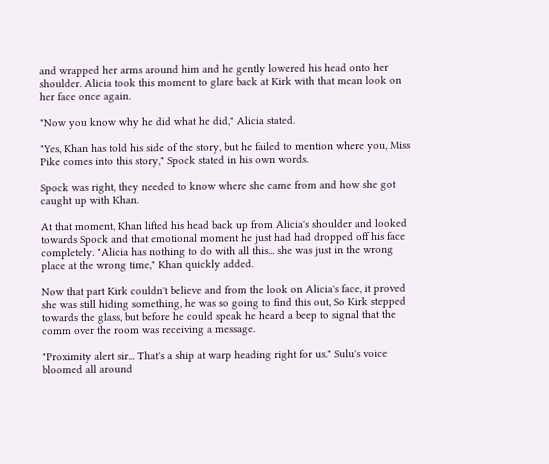and wrapped her arms around him and he gently lowered his head onto her shoulder. Alicia took this moment to glare back at Kirk with that mean look on her face once again.

"Now you know why he did what he did," Alicia stated.

"Yes, Khan has told his side of the story, but he failed to mention where you, Miss Pike comes into this story," Spock stated in his own words.

Spock was right, they needed to know where she came from and how she got caught up with Khan.

At that moment, Khan lifted his head back up from Alicia's shoulder and looked towards Spock and that emotional moment he just had had dropped off his face completely. "Alicia has nothing to do with all this... she was just in the wrong place at the wrong time," Khan quickly added.

Now that part Kirk couldn't believe and from the look on Alicia's face, it proved she was still hiding something, he was so going to find this out, So Kirk stepped towards the glass, but before he could speak he heard a beep to signal that the comm over the room was receiving a message.

"Proximity alert sir... That's a ship at warp heading right for us." Sulu's voice bloomed all around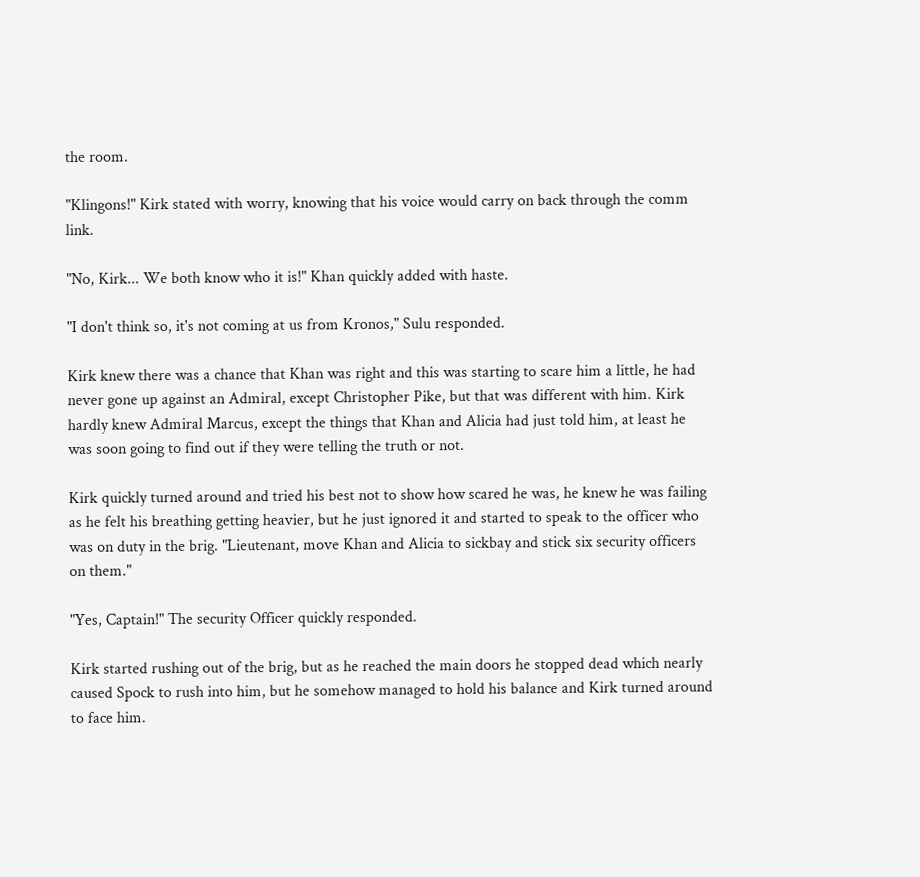the room.

"Klingons!" Kirk stated with worry, knowing that his voice would carry on back through the comm link.

"No, Kirk... We both know who it is!" Khan quickly added with haste.

"I don't think so, it's not coming at us from Kronos," Sulu responded.

Kirk knew there was a chance that Khan was right and this was starting to scare him a little, he had never gone up against an Admiral, except Christopher Pike, but that was different with him. Kirk hardly knew Admiral Marcus, except the things that Khan and Alicia had just told him, at least he was soon going to find out if they were telling the truth or not.

Kirk quickly turned around and tried his best not to show how scared he was, he knew he was failing as he felt his breathing getting heavier, but he just ignored it and started to speak to the officer who was on duty in the brig. "Lieutenant, move Khan and Alicia to sickbay and stick six security officers on them."

"Yes, Captain!" The security Officer quickly responded.

Kirk started rushing out of the brig, but as he reached the main doors he stopped dead which nearly caused Spock to rush into him, but he somehow managed to hold his balance and Kirk turned around to face him.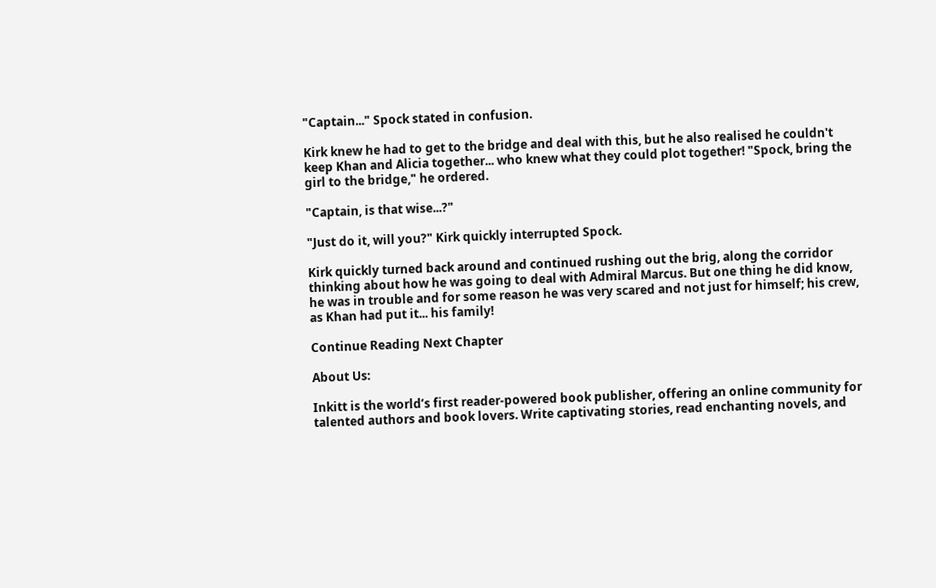"Captain..." Spock stated in confusion.

Kirk knew he had to get to the bridge and deal with this, but he also realised he couldn't keep Khan and Alicia together... who knew what they could plot together! "Spock, bring the girl to the bridge," he ordered.

"Captain, is that wise...?"

"Just do it, will you?" Kirk quickly interrupted Spock.

Kirk quickly turned back around and continued rushing out the brig, along the corridor thinking about how he was going to deal with Admiral Marcus. But one thing he did know, he was in trouble and for some reason he was very scared and not just for himself; his crew, as Khan had put it... his family!

Continue Reading Next Chapter

About Us:

Inkitt is the world’s first reader-powered book publisher, offering an online community for talented authors and book lovers. Write captivating stories, read enchanting novels, and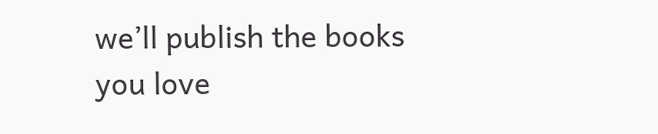we’ll publish the books you love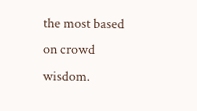the most based on crowd wisdom.